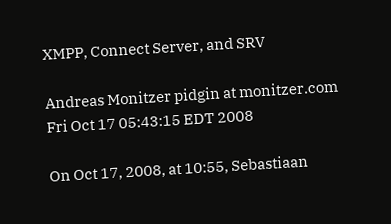XMPP, Connect Server, and SRV

Andreas Monitzer pidgin at monitzer.com
Fri Oct 17 05:43:15 EDT 2008

On Oct 17, 2008, at 10:55, Sebastiaan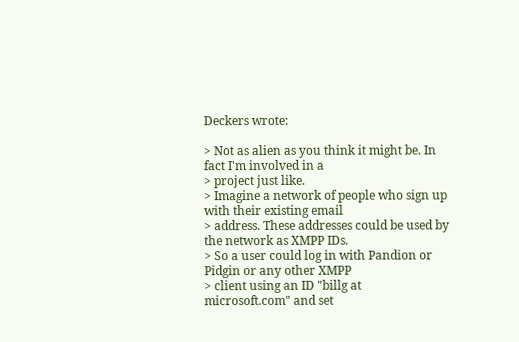Deckers wrote:

> Not as alien as you think it might be. In fact I'm involved in a
> project just like.
> Imagine a network of people who sign up with their existing email
> address. These addresses could be used by the network as XMPP IDs.
> So a user could log in with Pandion or Pidgin or any other XMPP
> client using an ID "billg at microsoft.com" and set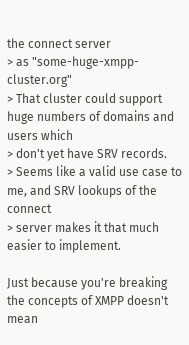the connect server
> as "some-huge-xmpp-cluster.org"
> That cluster could support huge numbers of domains and users which
> don't yet have SRV records.
> Seems like a valid use case to me, and SRV lookups of the connect
> server makes it that much easier to implement.

Just because you're breaking the concepts of XMPP doesn't mean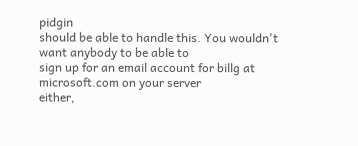pidgin
should be able to handle this. You wouldn't want anybody to be able to
sign up for an email account for billg at microsoft.com on your server
either,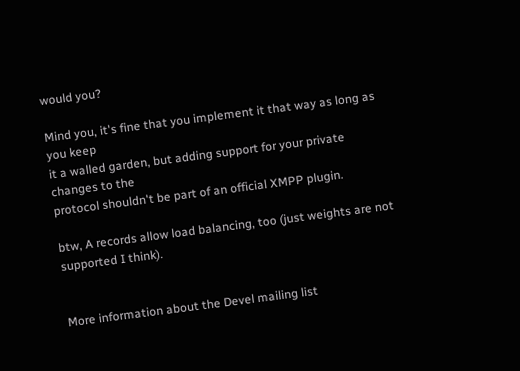would you?

Mind you, it's fine that you implement it that way as long as you keep
it a walled garden, but adding support for your private changes to the
protocol shouldn't be part of an official XMPP plugin.

btw, A records allow load balancing, too (just weights are not
supported I think).


More information about the Devel mailing list